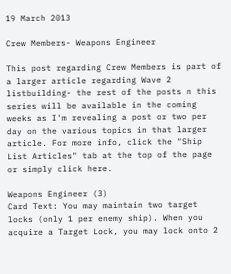19 March 2013

Crew Members- Weapons Engineer

This post regarding Crew Members is part of a larger article regarding Wave 2 listbuilding- the rest of the posts n this series will be available in the coming weeks as I'm revealing a post or two per day on the various topics in that larger article. For more info, click the "Ship List Articles" tab at the top of the page or simply click here.

Weapons Engineer (3)
Card Text: You may maintain two target locks (only 1 per enemy ship). When you acquire a Target Lock, you may lock onto 2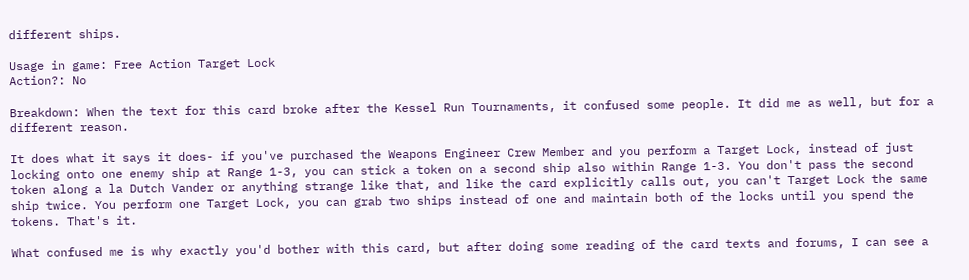different ships.

Usage in game: Free Action Target Lock
Action?: No

Breakdown: When the text for this card broke after the Kessel Run Tournaments, it confused some people. It did me as well, but for a different reason.

It does what it says it does- if you've purchased the Weapons Engineer Crew Member and you perform a Target Lock, instead of just locking onto one enemy ship at Range 1-3, you can stick a token on a second ship also within Range 1-3. You don't pass the second token along a la Dutch Vander or anything strange like that, and like the card explicitly calls out, you can't Target Lock the same ship twice. You perform one Target Lock, you can grab two ships instead of one and maintain both of the locks until you spend the tokens. That's it.

What confused me is why exactly you'd bother with this card, but after doing some reading of the card texts and forums, I can see a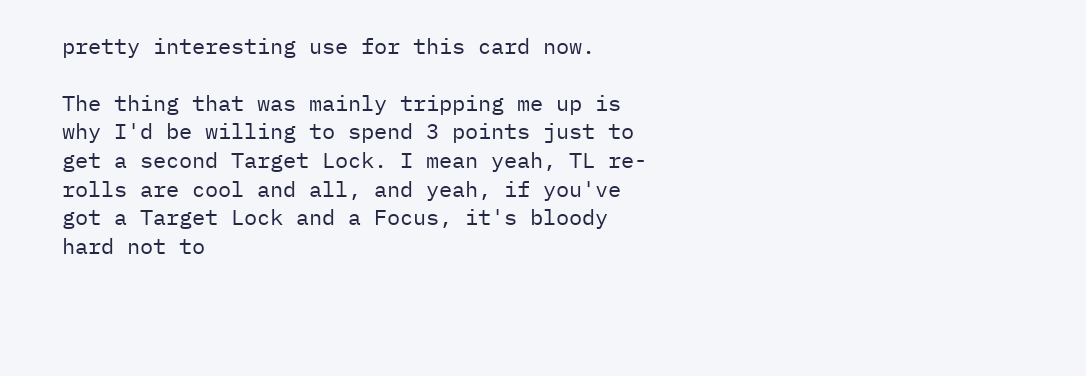pretty interesting use for this card now.

The thing that was mainly tripping me up is why I'd be willing to spend 3 points just to get a second Target Lock. I mean yeah, TL re-rolls are cool and all, and yeah, if you've got a Target Lock and a Focus, it's bloody hard not to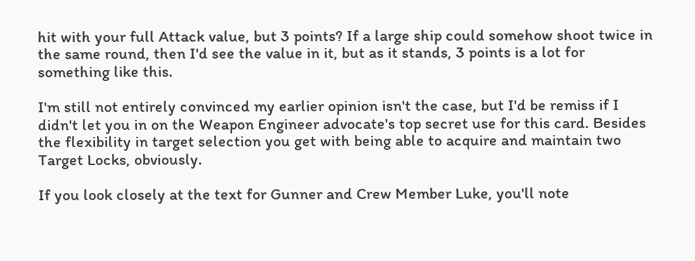hit with your full Attack value, but 3 points? If a large ship could somehow shoot twice in the same round, then I'd see the value in it, but as it stands, 3 points is a lot for something like this.

I'm still not entirely convinced my earlier opinion isn't the case, but I'd be remiss if I didn't let you in on the Weapon Engineer advocate's top secret use for this card. Besides the flexibility in target selection you get with being able to acquire and maintain two Target Locks, obviously.

If you look closely at the text for Gunner and Crew Member Luke, you'll note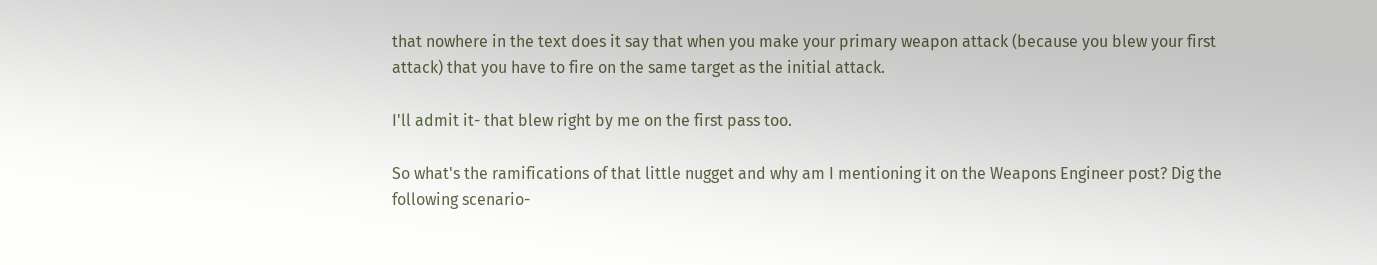that nowhere in the text does it say that when you make your primary weapon attack (because you blew your first attack) that you have to fire on the same target as the initial attack.

I'll admit it- that blew right by me on the first pass too.

So what's the ramifications of that little nugget and why am I mentioning it on the Weapons Engineer post? Dig the following scenario-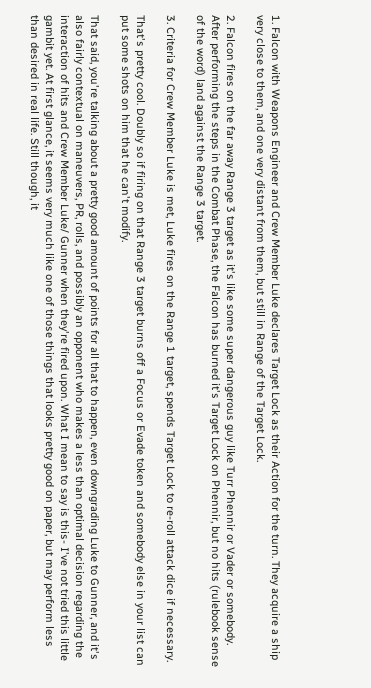1. Falcon with Weapons Engineer and Crew Member Luke declares Target Lock as their Action for the turn. They acquire a ship very close to them, and one very distant from them, but still in Range of the Target Lock.

2. Falcon fires on the far away Range 3 target as it's like some super dangerous guy like Turr Phennir or Vader or somebody. After performing the steps in the Combat Phase, the Falcon has burned it's Target Lock on Phennir, but no hits (rulebook sense of the word) land against the Range 3 target.

3. Criteria for Crew Member Luke is met, Luke fires on the Range 1 target, spends Target Lock to re-roll attack dice if necessary.

That's pretty cool. Doubly so if firing on that Range 3 target burns off a Focus or Evade token and somebody else in your list can put some shots on him that he can't modify.

That said, you're talking about a pretty good amount of points for all that to happen, even downgrading Luke to Gunner, and it's also fairly contextual on maneuvers, PR, rolls, and possibly an opponent who makes a less than optimal decision regarding the interaction of hits and Crew Member Luke/ Gunner when they're fired upon. What I mean to say is this- I've not tried this little gambit yet. At first glance, it seems very much like one of those things that looks pretty good on paper, but may perform less than desired in real life. Still though, it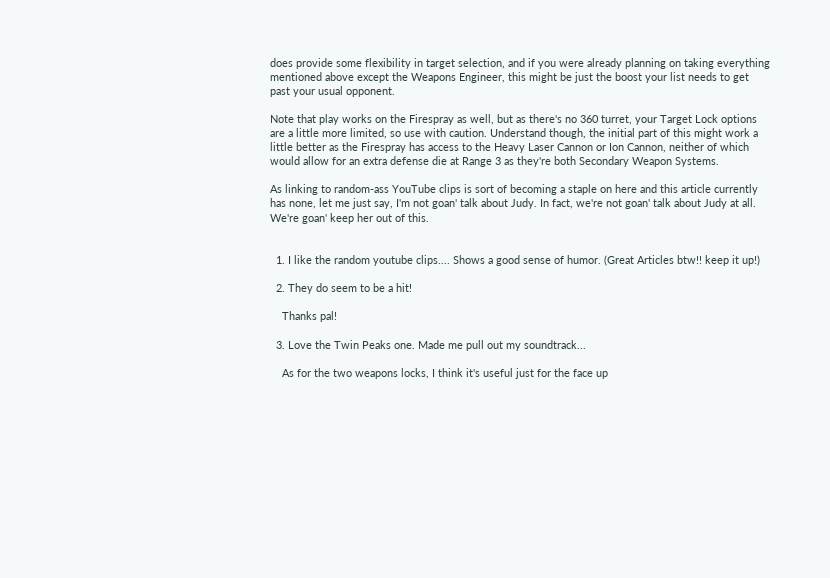does provide some flexibility in target selection, and if you were already planning on taking everything mentioned above except the Weapons Engineer, this might be just the boost your list needs to get past your usual opponent.

Note that play works on the Firespray as well, but as there's no 360 turret, your Target Lock options are a little more limited, so use with caution. Understand though, the initial part of this might work a little better as the Firespray has access to the Heavy Laser Cannon or Ion Cannon, neither of which would allow for an extra defense die at Range 3 as they're both Secondary Weapon Systems.

As linking to random-ass YouTube clips is sort of becoming a staple on here and this article currently has none, let me just say, I'm not goan' talk about Judy. In fact, we're not goan' talk about Judy at all. We're goan' keep her out of this.


  1. I like the random youtube clips.... Shows a good sense of humor. (Great Articles btw!! keep it up!)

  2. They do seem to be a hit!

    Thanks pal!

  3. Love the Twin Peaks one. Made me pull out my soundtrack...

    As for the two weapons locks, I think it's useful just for the face up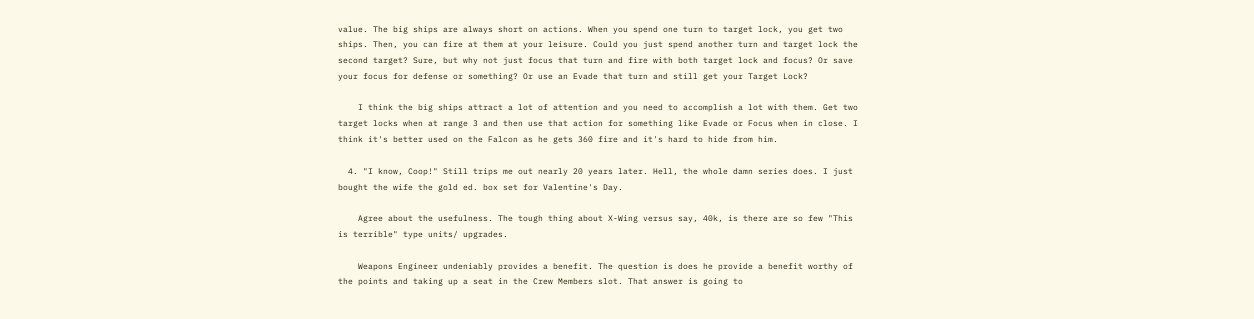value. The big ships are always short on actions. When you spend one turn to target lock, you get two ships. Then, you can fire at them at your leisure. Could you just spend another turn and target lock the second target? Sure, but why not just focus that turn and fire with both target lock and focus? Or save your focus for defense or something? Or use an Evade that turn and still get your Target Lock?

    I think the big ships attract a lot of attention and you need to accomplish a lot with them. Get two target locks when at range 3 and then use that action for something like Evade or Focus when in close. I think it's better used on the Falcon as he gets 360 fire and it's hard to hide from him.

  4. "I know, Coop!" Still trips me out nearly 20 years later. Hell, the whole damn series does. I just bought the wife the gold ed. box set for Valentine's Day.

    Agree about the usefulness. The tough thing about X-Wing versus say, 40k, is there are so few "This is terrible" type units/ upgrades.

    Weapons Engineer undeniably provides a benefit. The question is does he provide a benefit worthy of the points and taking up a seat in the Crew Members slot. That answer is going to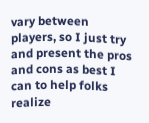vary between players, so I just try and present the pros and cons as best I can to help folks realize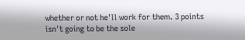whether or not he'll work for them. 3 points isn't going to be the sole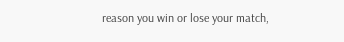reason you win or lose your match,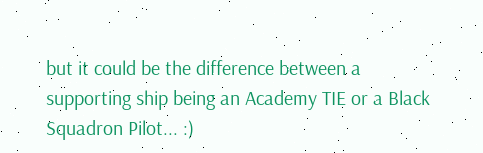but it could be the difference between a supporting ship being an Academy TIE or a Black Squadron Pilot... :)